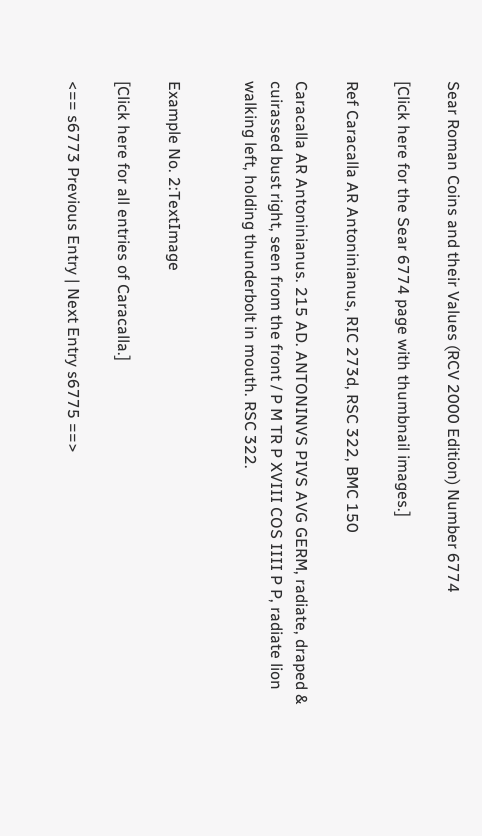Sear Roman Coins and their Values (RCV 2000 Edition) Number 6774

[Click here for the Sear 6774 page with thumbnail images.]

Ref Caracalla AR Antoninianus, RIC 273d, RSC 322, BMC 150

Caracalla AR Antoninianus. 215 AD. ANTONINVS PIVS AVG GERM, radiate, draped & cuirassed bust right, seen from the front / P M TR P XVIII COS IIII P P, radiate lion walking left, holding thunderbolt in mouth. RSC 322.


Example No. 2:TextImage

[Click here for all entries of Caracalla.]

<== s6773 Previous Entry | Next Entry s6775 ==>